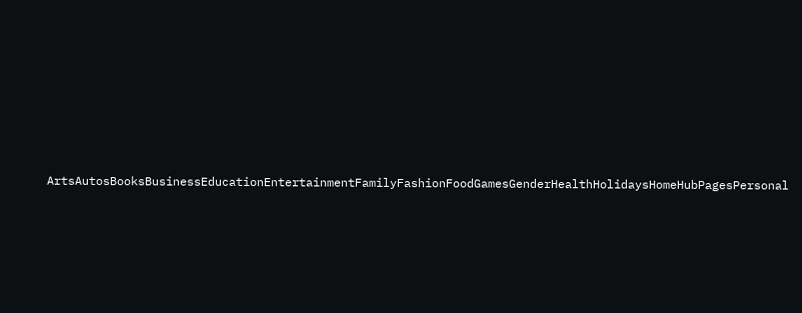ArtsAutosBooksBusinessEducationEntertainmentFamilyFashionFoodGamesGenderHealthHolidaysHomeHubPagesPersonal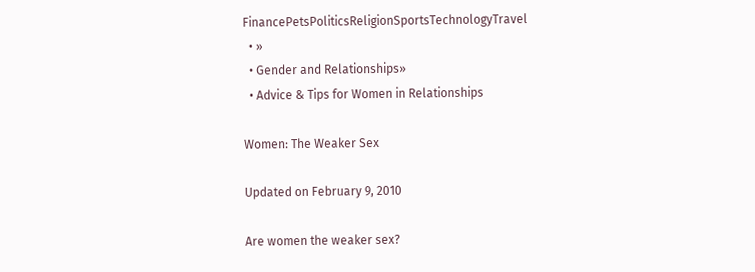FinancePetsPoliticsReligionSportsTechnologyTravel
  • »
  • Gender and Relationships»
  • Advice & Tips for Women in Relationships

Women: The Weaker Sex

Updated on February 9, 2010

Are women the weaker sex?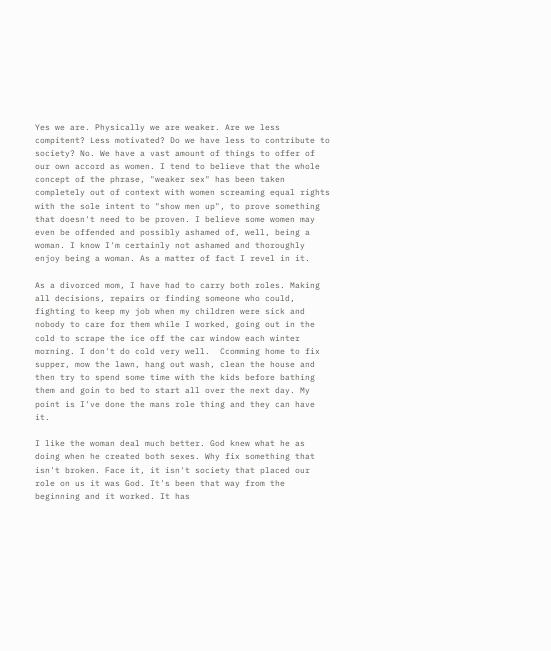Yes we are. Physically we are weaker. Are we less compitent? Less motivated? Do we have less to contribute to society? No. We have a vast amount of things to offer of our own accord as women. I tend to believe that the whole concept of the phrase, "weaker sex" has been taken completely out of context with women screaming equal rights with the sole intent to "show men up", to prove something that doesn't need to be proven. I believe some women may even be offended and possibly ashamed of, well, being a woman. I know I'm certainly not ashamed and thoroughly enjoy being a woman. As a matter of fact I revel in it.

As a divorced mom, I have had to carry both roles. Making all decisions, repairs or finding someone who could, fighting to keep my job when my children were sick and nobody to care for them while I worked, going out in the cold to scrape the ice off the car window each winter morning. I don't do cold very well.  Ccomming home to fix supper, mow the lawn, hang out wash, clean the house and then try to spend some time with the kids before bathing them and goin to bed to start all over the next day. My point is I've done the mans role thing and they can have it.

I like the woman deal much better. God knew what he as doing when he created both sexes. Why fix something that isn't broken. Face it, it isn't society that placed our role on us it was God. It's been that way from the beginning and it worked. It has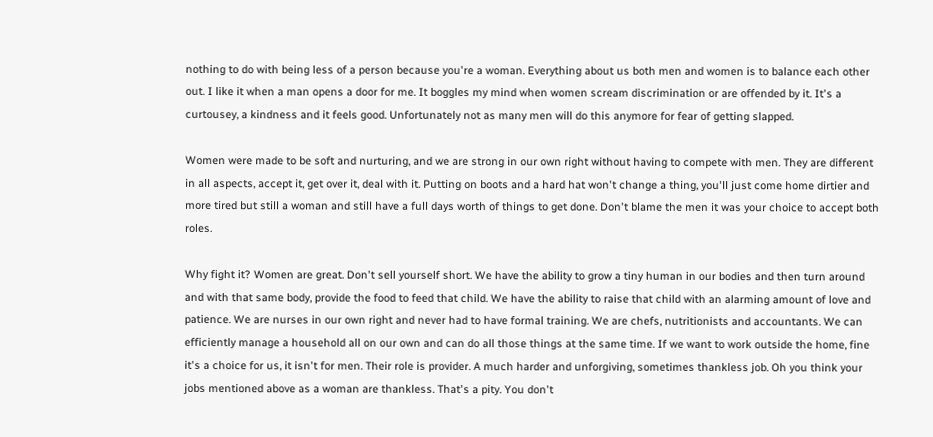nothing to do with being less of a person because you're a woman. Everything about us both men and women is to balance each other out. I like it when a man opens a door for me. It boggles my mind when women scream discrimination or are offended by it. It's a curtousey, a kindness and it feels good. Unfortunately not as many men will do this anymore for fear of getting slapped.

Women were made to be soft and nurturing, and we are strong in our own right without having to compete with men. They are different in all aspects, accept it, get over it, deal with it. Putting on boots and a hard hat won't change a thing, you'll just come home dirtier and more tired but still a woman and still have a full days worth of things to get done. Don't blame the men it was your choice to accept both roles.

Why fight it? Women are great. Don't sell yourself short. We have the ability to grow a tiny human in our bodies and then turn around and with that same body, provide the food to feed that child. We have the ability to raise that child with an alarming amount of love and patience. We are nurses in our own right and never had to have formal training. We are chefs, nutritionists and accountants. We can efficiently manage a household all on our own and can do all those things at the same time. If we want to work outside the home, fine it's a choice for us, it isn't for men. Their role is provider. A much harder and unforgiving, sometimes thankless job. Oh you think your jobs mentioned above as a woman are thankless. That's a pity. You don't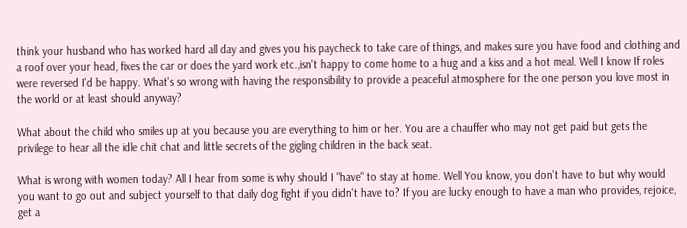think your husband who has worked hard all day and gives you his paycheck to take care of things, and makes sure you have food and clothing and a roof over your head, fixes the car or does the yard work etc.,isn't happy to come home to a hug and a kiss and a hot meal. Well I know If roles were reversed I'd be happy. What's so wrong with having the responsibility to provide a peaceful atmosphere for the one person you love most in the world or at least should anyway?

What about the child who smiles up at you because you are everything to him or her. You are a chauffer who may not get paid but gets the privilege to hear all the idle chit chat and little secrets of the gigling children in the back seat.

What is wrong with women today? All I hear from some is why should I "have" to stay at home. Well You know, you don't have to but why would you want to go out and subject yourself to that daily dog fight if you didn't have to? If you are lucky enough to have a man who provides, rejoice, get a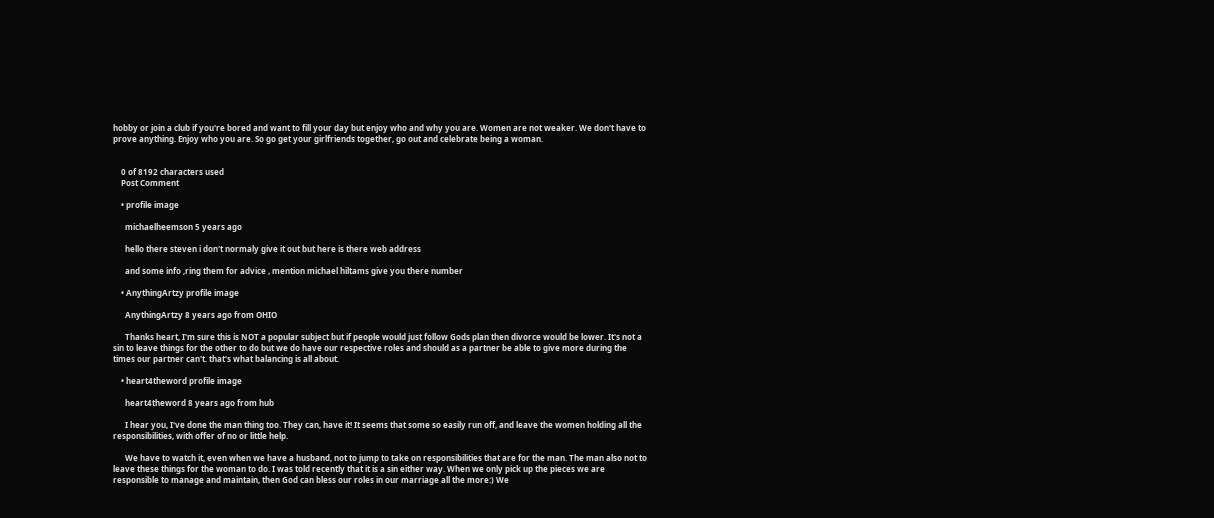hobby or join a club if you're bored and want to fill your day but enjoy who and why you are. Women are not weaker. We don't have to prove anything. Enjoy who you are. So go get your girlfriends together, go out and celebrate being a woman.


    0 of 8192 characters used
    Post Comment

    • profile image

      michaelheemson 5 years ago

      hello there steven i don't normaly give it out but here is there web address

      and some info ,ring them for advice , mention michael hiltams give you there number

    • AnythingArtzy profile image

      AnythingArtzy 8 years ago from OHIO

      Thanks heart, I'm sure this is NOT a popular subject but if people would just follow Gods plan then divorce would be lower. It's not a sin to leave things for the other to do but we do have our respective roles and should as a partner be able to give more during the times our partner can't. that's what balancing is all about.

    • heart4theword profile image

      heart4theword 8 years ago from hub

      I hear you, I've done the man thing too. They can, have it! It seems that some so easily run off, and leave the women holding all the responsibilities, with offer of no or little help.

      We have to watch it, even when we have a husband, not to jump to take on responsibilities that are for the man. The man also not to leave these things for the woman to do. I was told recently that it is a sin either way. When we only pick up the pieces we are responsible to manage and maintain, then God can bless our roles in our marriage all the more:) We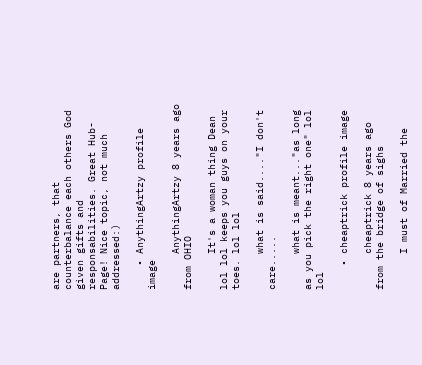are partners, that counterbalance each others God given gifts and responsabilities. Great Hub-Page! Nice topic, not much addressed:)

    • AnythingArtzy profile image

      AnythingArtzy 8 years ago from OHIO

      It's a woman thing Dean lol lol keeps you guys on your toes. lol lol

      what is said...."I don't care.....

      what is meant..."as long as you pick the right one" lol lol

    • cheaptrick profile image

      cheaptrick 8 years ago from the bridge of sighs

      I must of Married the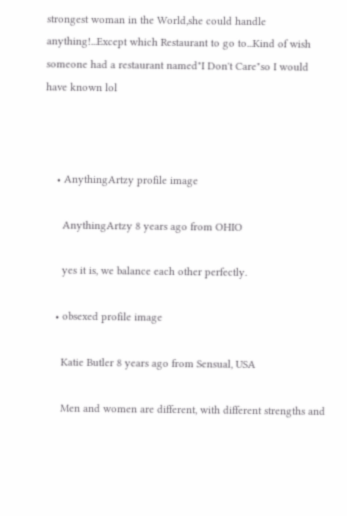strongest woman in the World,she could handle anything!...Except which Restaurant to go to...Kind of wish someone had a restaurant named"I Don't Care"so I would have known lol



    • AnythingArtzy profile image

      AnythingArtzy 8 years ago from OHIO

      yes it is, we balance each other perfectly.

    • obsexed profile image

      Katie Butler 8 years ago from Sensual, USA

      Men and women are different, with different strengths and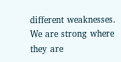different weaknesses. We are strong where they are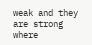weak and they are strong where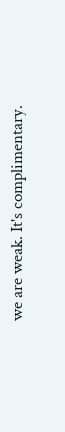we are weak. It's complimentary.